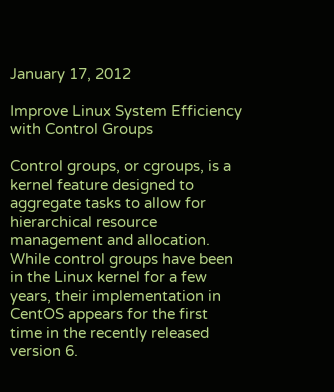January 17, 2012

Improve Linux System Efficiency with Control Groups

Control groups, or cgroups, is a kernel feature designed to aggregate tasks to allow for hierarchical resource management and allocation. While control groups have been in the Linux kernel for a few years, their implementation in CentOS appears for the first time in the recently released version 6.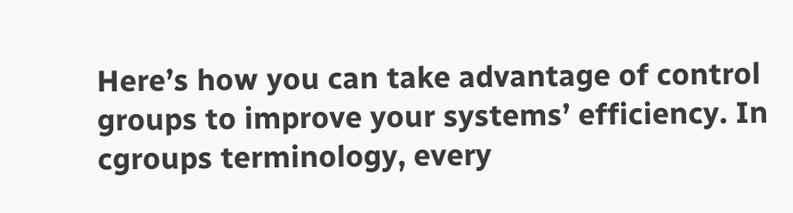Here’s how you can take advantage of control groups to improve your systems’ efficiency. In cgroups terminology, every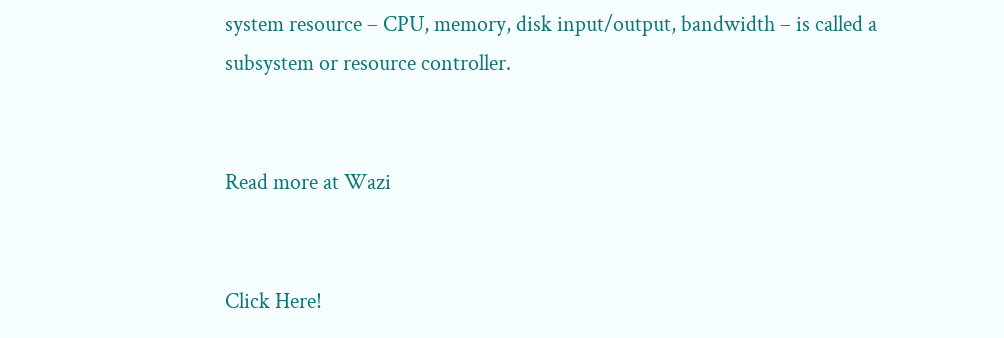system resource – CPU, memory, disk input/output, bandwidth – is called a subsystem or resource controller.


Read more at Wazi


Click Here!